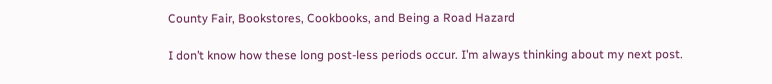County Fair, Bookstores, Cookbooks, and Being a Road Hazard

I don’t know how these long post-less periods occur. I’m always thinking about my next post.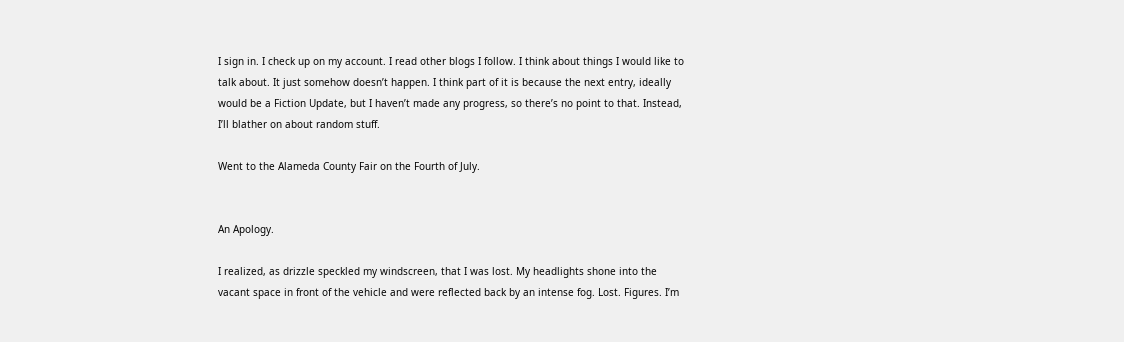I sign in. I check up on my account. I read other blogs I follow. I think about things I would like to talk about. It just somehow doesn’t happen. I think part of it is because the next entry, ideally would be a Fiction Update, but I haven’t made any progress, so there’s no point to that. Instead, I’ll blather on about random stuff.

Went to the Alameda County Fair on the Fourth of July.


An Apology.

I realized, as drizzle speckled my windscreen, that I was lost. My headlights shone into the vacant space in front of the vehicle and were reflected back by an intense fog. Lost. Figures. I’m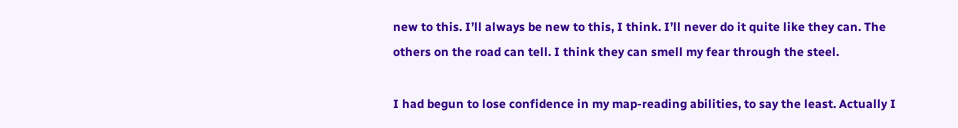new to this. I’ll always be new to this, I think. I’ll never do it quite like they can. The others on the road can tell. I think they can smell my fear through the steel.

I had begun to lose confidence in my map-reading abilities, to say the least. Actually I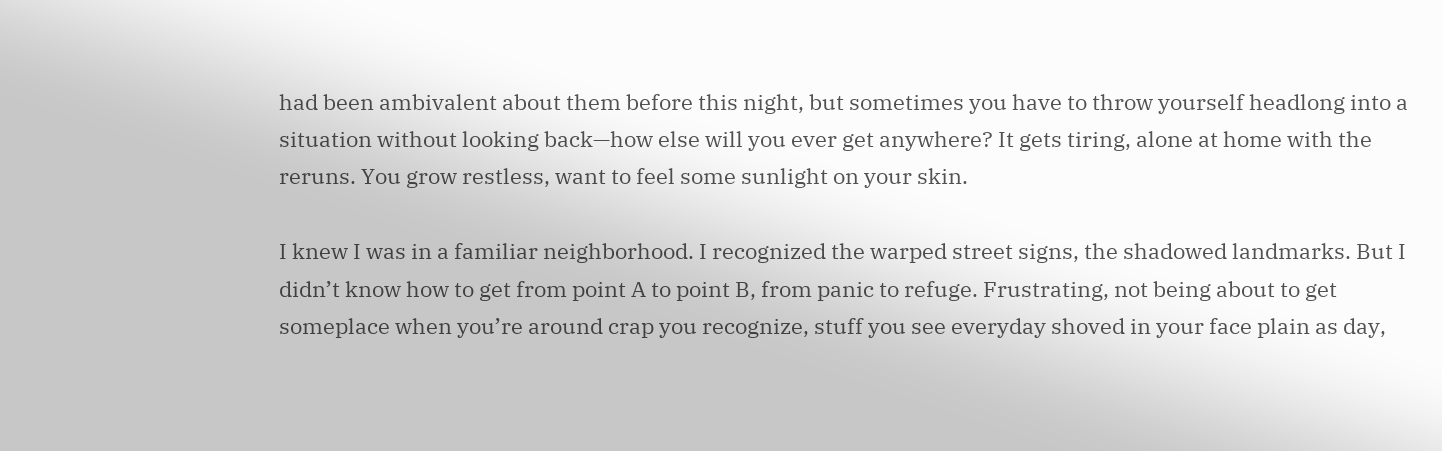had been ambivalent about them before this night, but sometimes you have to throw yourself headlong into a situation without looking back—how else will you ever get anywhere? It gets tiring, alone at home with the reruns. You grow restless, want to feel some sunlight on your skin.

I knew I was in a familiar neighborhood. I recognized the warped street signs, the shadowed landmarks. But I didn’t know how to get from point A to point B, from panic to refuge. Frustrating, not being about to get someplace when you’re around crap you recognize, stuff you see everyday shoved in your face plain as day,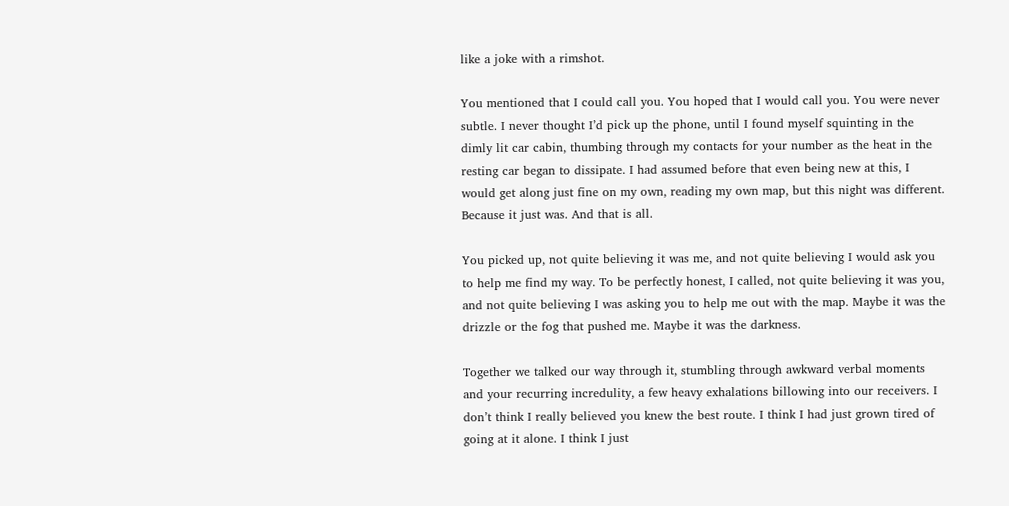like a joke with a rimshot.

You mentioned that I could call you. You hoped that I would call you. You were never subtle. I never thought I’d pick up the phone, until I found myself squinting in the dimly lit car cabin, thumbing through my contacts for your number as the heat in the resting car began to dissipate. I had assumed before that even being new at this, I would get along just fine on my own, reading my own map, but this night was different. Because it just was. And that is all.

You picked up, not quite believing it was me, and not quite believing I would ask you to help me find my way. To be perfectly honest, I called, not quite believing it was you, and not quite believing I was asking you to help me out with the map. Maybe it was the drizzle or the fog that pushed me. Maybe it was the darkness.

Together we talked our way through it, stumbling through awkward verbal moments and your recurring incredulity, a few heavy exhalations billowing into our receivers. I don’t think I really believed you knew the best route. I think I had just grown tired of going at it alone. I think I just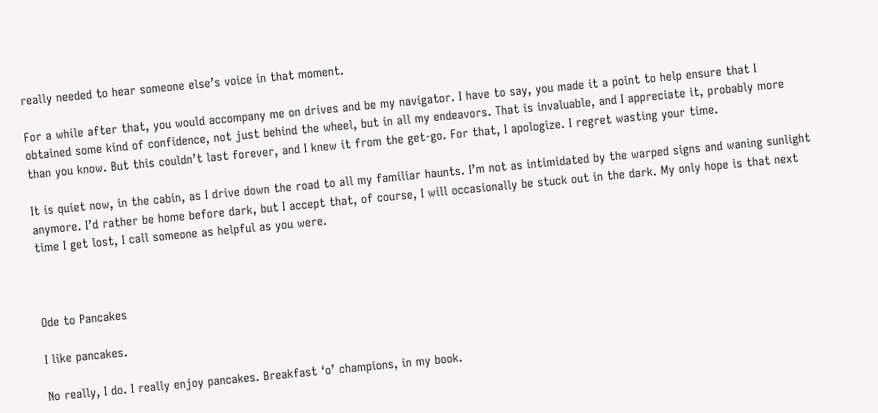really needed to hear someone else’s voice in that moment.

For a while after that, you would accompany me on drives and be my navigator. I have to say, you made it a point to help ensure that I obtained some kind of confidence, not just behind the wheel, but in all my endeavors. That is invaluable, and I appreciate it, probably more than you know. But this couldn’t last forever, and I knew it from the get-go. For that, I apologize. I regret wasting your time.

It is quiet now, in the cabin, as I drive down the road to all my familiar haunts. I’m not as intimidated by the warped signs and waning sunlight anymore. I’d rather be home before dark, but I accept that, of course, I will occasionally be stuck out in the dark. My only hope is that next time I get lost, I call someone as helpful as you were.



Ode to Pancakes

I like pancakes.

No really, I do. I really enjoy pancakes. Breakfast ‘o’ champions, in my book.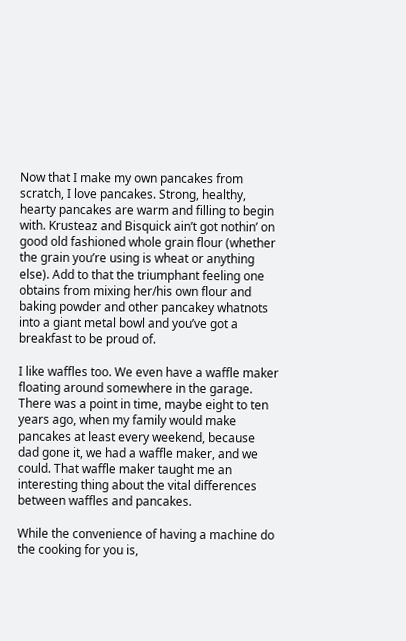Now that I make my own pancakes from scratch, I love pancakes. Strong, healthy, hearty pancakes are warm and filling to begin with. Krusteaz and Bisquick ain’t got nothin’ on good old fashioned whole grain flour (whether the grain you’re using is wheat or anything else). Add to that the triumphant feeling one obtains from mixing her/his own flour and baking powder and other pancakey whatnots into a giant metal bowl and you’ve got a breakfast to be proud of.

I like waffles too. We even have a waffle maker floating around somewhere in the garage. There was a point in time, maybe eight to ten years ago, when my family would make pancakes at least every weekend, because dad gone it, we had a waffle maker, and we could. That waffle maker taught me an interesting thing about the vital differences between waffles and pancakes.

While the convenience of having a machine do the cooking for you is,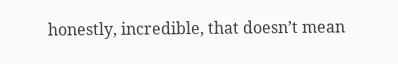honestly, incredible, that doesn’t mean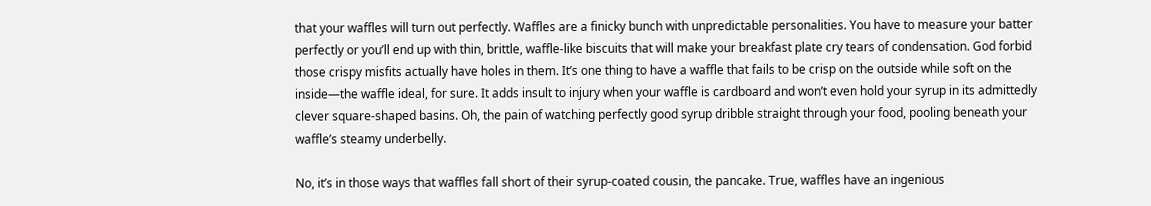that your waffles will turn out perfectly. Waffles are a finicky bunch with unpredictable personalities. You have to measure your batter perfectly or you’ll end up with thin, brittle, waffle-like biscuits that will make your breakfast plate cry tears of condensation. God forbid those crispy misfits actually have holes in them. It’s one thing to have a waffle that fails to be crisp on the outside while soft on the inside—the waffle ideal, for sure. It adds insult to injury when your waffle is cardboard and won’t even hold your syrup in its admittedly clever square-shaped basins. Oh, the pain of watching perfectly good syrup dribble straight through your food, pooling beneath your waffle’s steamy underbelly.

No, it’s in those ways that waffles fall short of their syrup-coated cousin, the pancake. True, waffles have an ingenious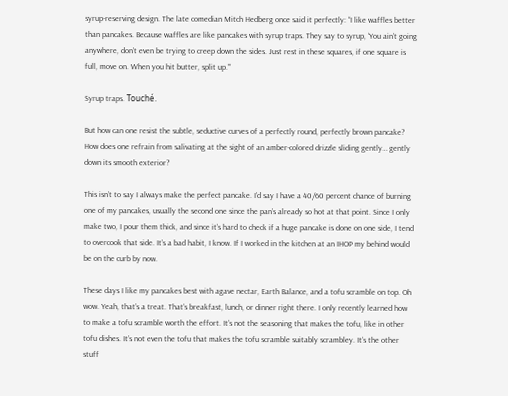syrup-reserving design. The late comedian Mitch Hedberg once said it perfectly: “I like waffles better than pancakes. Because waffles are like pancakes with syrup traps. They say to syrup, ‘You ain’t going anywhere, don’t even be trying to creep down the sides. Just rest in these squares, if one square is full, move on. When you hit butter, split up.’”

Syrup traps. Touché.

But how can one resist the subtle, seductive curves of a perfectly round, perfectly brown pancake? How does one refrain from salivating at the sight of an amber-colored drizzle sliding gently… gently down its smooth exterior?

This isn’t to say I always make the perfect pancake. I’d say I have a 40/60 percent chance of burning one of my pancakes, usually the second one since the pan’s already so hot at that point. Since I only make two, I pour them thick, and since it’s hard to check if a huge pancake is done on one side, I tend to overcook that side. It’s a bad habit, I know. If I worked in the kitchen at an IHOP my behind would be on the curb by now.

These days I like my pancakes best with agave nectar, Earth Balance, and a tofu scramble on top. Oh wow. Yeah, that’s a treat. That’s breakfast, lunch, or dinner right there. I only recently learned how to make a tofu scramble worth the effort. It’s not the seasoning that makes the tofu, like in other tofu dishes. It’s not even the tofu that makes the tofu scramble suitably scrambley. It’s the other stuff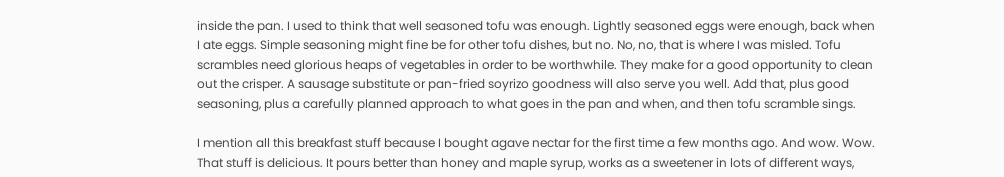inside the pan. I used to think that well seasoned tofu was enough. Lightly seasoned eggs were enough, back when I ate eggs. Simple seasoning might fine be for other tofu dishes, but no. No, no, that is where I was misled. Tofu scrambles need glorious heaps of vegetables in order to be worthwhile. They make for a good opportunity to clean out the crisper. A sausage substitute or pan-fried soyrizo goodness will also serve you well. Add that, plus good seasoning, plus a carefully planned approach to what goes in the pan and when, and then tofu scramble sings.

I mention all this breakfast stuff because I bought agave nectar for the first time a few months ago. And wow. Wow. That stuff is delicious. It pours better than honey and maple syrup, works as a sweetener in lots of different ways,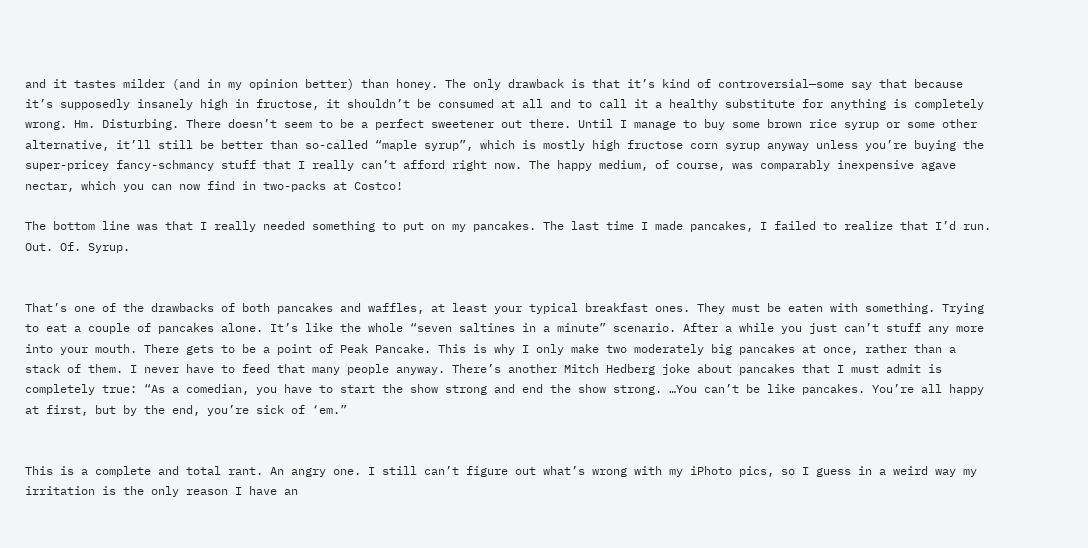and it tastes milder (and in my opinion better) than honey. The only drawback is that it’s kind of controversial—some say that because it’s supposedly insanely high in fructose, it shouldn’t be consumed at all and to call it a healthy substitute for anything is completely wrong. Hm. Disturbing. There doesn’t seem to be a perfect sweetener out there. Until I manage to buy some brown rice syrup or some other alternative, it’ll still be better than so-called “maple syrup”, which is mostly high fructose corn syrup anyway unless you’re buying the super-pricey fancy-schmancy stuff that I really can’t afford right now. The happy medium, of course, was comparably inexpensive agave nectar, which you can now find in two-packs at Costco!

The bottom line was that I really needed something to put on my pancakes. The last time I made pancakes, I failed to realize that I’d run. Out. Of. Syrup.


That’s one of the drawbacks of both pancakes and waffles, at least your typical breakfast ones. They must be eaten with something. Trying to eat a couple of pancakes alone. It’s like the whole “seven saltines in a minute” scenario. After a while you just can’t stuff any more into your mouth. There gets to be a point of Peak Pancake. This is why I only make two moderately big pancakes at once, rather than a stack of them. I never have to feed that many people anyway. There’s another Mitch Hedberg joke about pancakes that I must admit is completely true: “As a comedian, you have to start the show strong and end the show strong. …You can’t be like pancakes. You’re all happy at first, but by the end, you’re sick of ‘em.”


This is a complete and total rant. An angry one. I still can’t figure out what’s wrong with my iPhoto pics, so I guess in a weird way my irritation is the only reason I have an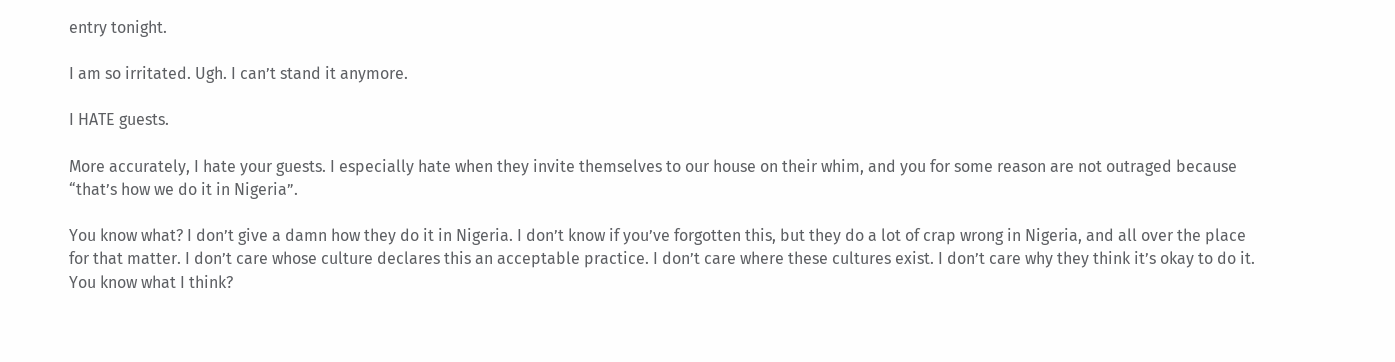entry tonight.

I am so irritated. Ugh. I can’t stand it anymore.

I HATE guests.

More accurately, I hate your guests. I especially hate when they invite themselves to our house on their whim, and you for some reason are not outraged because “that’s how we do it in Nigeria”.

You know what? I don’t give a damn how they do it in Nigeria. I don’t know if you’ve forgotten this, but they do a lot of crap wrong in Nigeria, and all over the place for that matter. I don’t care whose culture declares this an acceptable practice. I don’t care where these cultures exist. I don’t care why they think it’s okay to do it. You know what I think?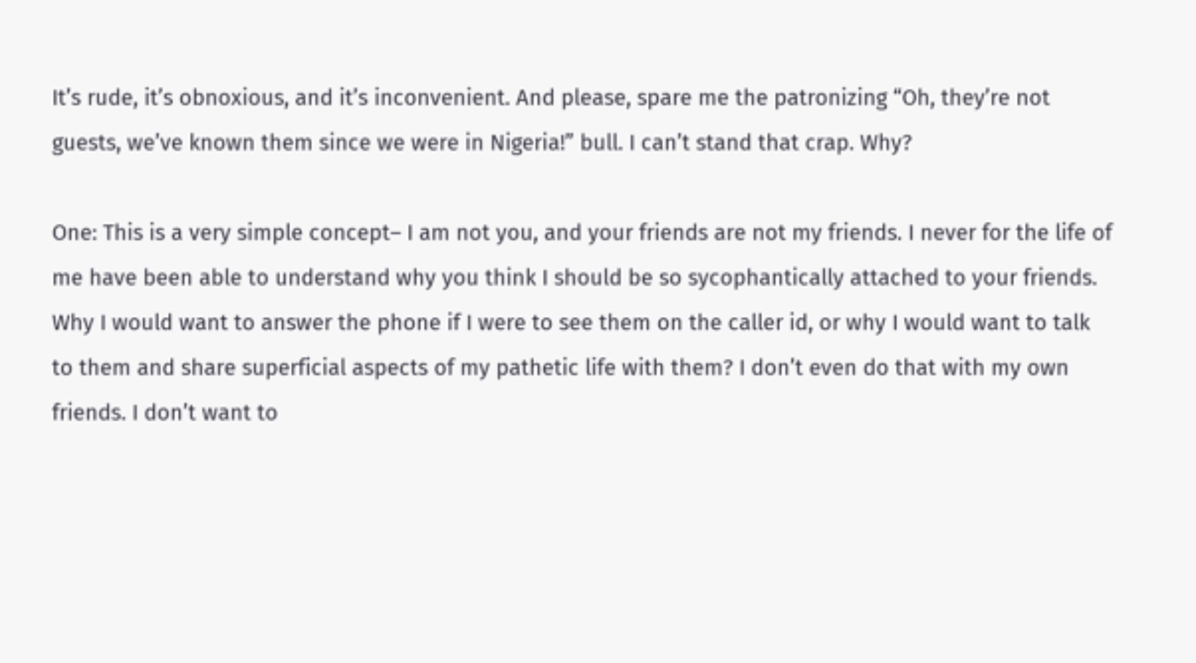It’s rude, it’s obnoxious, and it’s inconvenient. And please, spare me the patronizing “Oh, they’re not guests, we’ve known them since we were in Nigeria!” bull. I can’t stand that crap. Why?

One: This is a very simple concept– I am not you, and your friends are not my friends. I never for the life of me have been able to understand why you think I should be so sycophantically attached to your friends. Why I would want to answer the phone if I were to see them on the caller id, or why I would want to talk to them and share superficial aspects of my pathetic life with them? I don’t even do that with my own friends. I don’t want to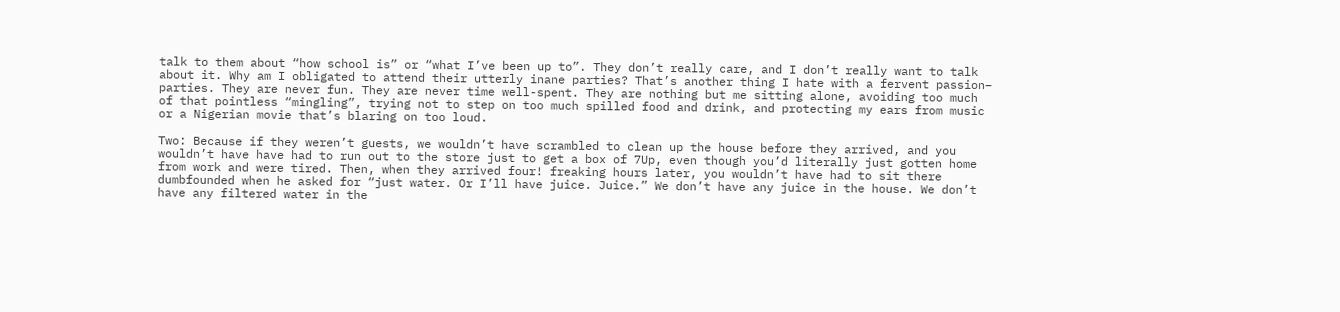talk to them about “how school is” or “what I’ve been up to”. They don’t really care, and I don’t really want to talk about it. Why am I obligated to attend their utterly inane parties? That’s another thing I hate with a fervent passion– parties. They are never fun. They are never time well-spent. They are nothing but me sitting alone, avoiding too much of that pointless “mingling”, trying not to step on too much spilled food and drink, and protecting my ears from music or a Nigerian movie that’s blaring on too loud.

Two: Because if they weren’t guests, we wouldn’t have scrambled to clean up the house before they arrived, and you wouldn’t have have had to run out to the store just to get a box of 7Up, even though you’d literally just gotten home from work and were tired. Then, when they arrived four! freaking hours later, you wouldn’t have had to sit there dumbfounded when he asked for “just water. Or I’ll have juice. Juice.” We don’t have any juice in the house. We don’t have any filtered water in the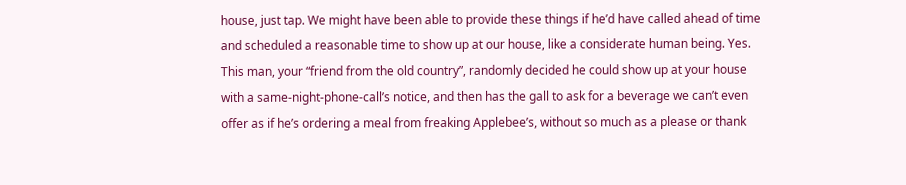house, just tap. We might have been able to provide these things if he’d have called ahead of time and scheduled a reasonable time to show up at our house, like a considerate human being. Yes. This man, your “friend from the old country”, randomly decided he could show up at your house with a same-night-phone-call’s notice, and then has the gall to ask for a beverage we can’t even offer as if he’s ordering a meal from freaking Applebee’s, without so much as a please or thank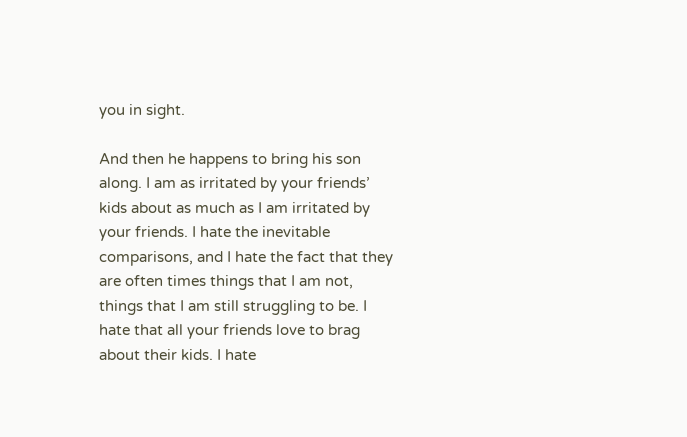you in sight.

And then he happens to bring his son along. I am as irritated by your friends’ kids about as much as I am irritated by your friends. I hate the inevitable comparisons, and I hate the fact that they are often times things that I am not, things that I am still struggling to be. I hate that all your friends love to brag about their kids. I hate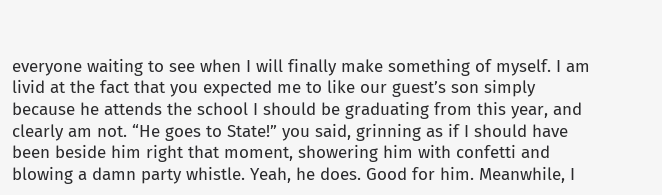everyone waiting to see when I will finally make something of myself. I am livid at the fact that you expected me to like our guest’s son simply because he attends the school I should be graduating from this year, and clearly am not. “He goes to State!” you said, grinning as if I should have been beside him right that moment, showering him with confetti and blowing a damn party whistle. Yeah, he does. Good for him. Meanwhile, I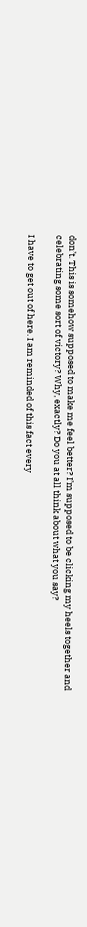don’t. This is somehow supposed to make me feel better? I’m supposed to be clicking my heels together and celebrating some sort of victory? Why, exactly? Do you at all think about what you say?

I have to get out of here. I am reminded of this fact every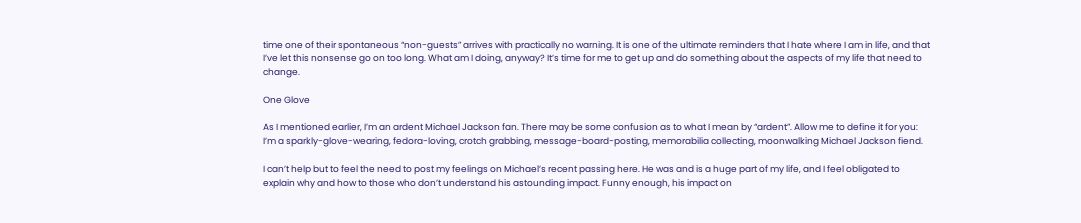time one of their spontaneous “non-guests” arrives with practically no warning. It is one of the ultimate reminders that I hate where I am in life, and that I’ve let this nonsense go on too long. What am I doing, anyway? It’s time for me to get up and do something about the aspects of my life that need to change.

One Glove

As I mentioned earlier, I’m an ardent Michael Jackson fan. There may be some confusion as to what I mean by “ardent”. Allow me to define it for you: I’m a sparkly-glove-wearing, fedora-loving, crotch grabbing, message-board-posting, memorabilia collecting, moonwalking Michael Jackson fiend.

I can’t help but to feel the need to post my feelings on Michael’s recent passing here. He was and is a huge part of my life, and I feel obligated to explain why and how to those who don’t understand his astounding impact. Funny enough, his impact on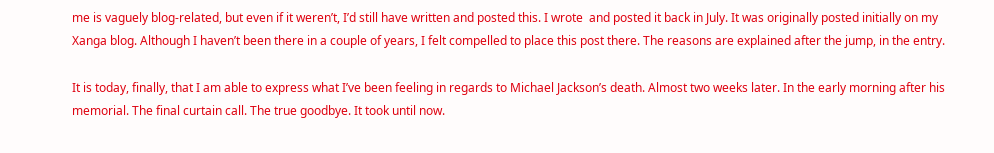me is vaguely blog-related, but even if it weren’t, I’d still have written and posted this. I wrote  and posted it back in July. It was originally posted initially on my Xanga blog. Although I haven’t been there in a couple of years, I felt compelled to place this post there. The reasons are explained after the jump, in the entry.

It is today, finally, that I am able to express what I’ve been feeling in regards to Michael Jackson’s death. Almost two weeks later. In the early morning after his memorial. The final curtain call. The true goodbye. It took until now.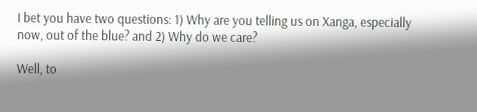I bet you have two questions: 1) Why are you telling us on Xanga, especially now, out of the blue? and 2) Why do we care?

Well, to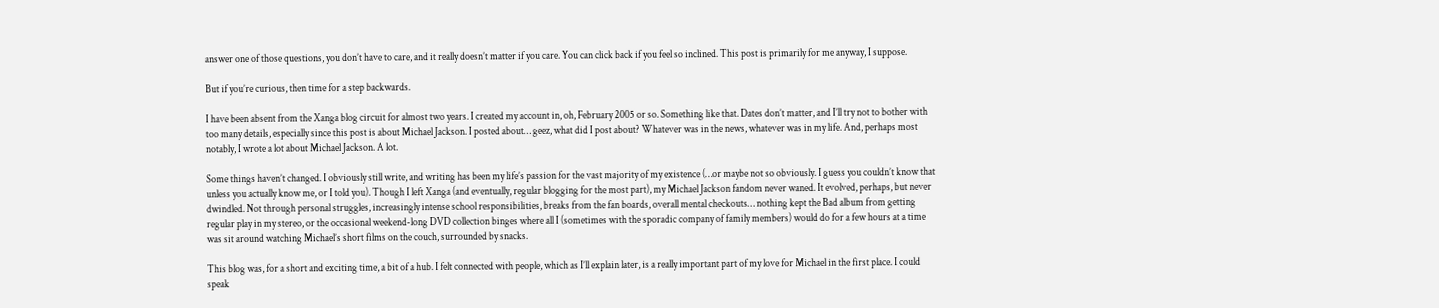answer one of those questions, you don’t have to care, and it really doesn’t matter if you care. You can click back if you feel so inclined. This post is primarily for me anyway, I suppose.

But if you’re curious, then time for a step backwards.

I have been absent from the Xanga blog circuit for almost two years. I created my account in, oh, February 2005 or so. Something like that. Dates don’t matter, and I’ll try not to bother with too many details, especially since this post is about Michael Jackson. I posted about… geez, what did I post about? Whatever was in the news, whatever was in my life. And, perhaps most notably, I wrote a lot about Michael Jackson. A lot.

Some things haven’t changed. I obviously still write, and writing has been my life’s passion for the vast majority of my existence (…or maybe not so obviously. I guess you couldn’t know that unless you actually know me, or I told you). Though I left Xanga (and eventually, regular blogging for the most part), my Michael Jackson fandom never waned. It evolved, perhaps, but never dwindled. Not through personal struggles, increasingly intense school responsibilities, breaks from the fan boards, overall mental checkouts… nothing kept the Bad album from getting regular play in my stereo, or the occasional weekend-long DVD collection binges where all I (sometimes with the sporadic company of family members) would do for a few hours at a time was sit around watching Michael’s short films on the couch, surrounded by snacks.

This blog was, for a short and exciting time, a bit of a hub. I felt connected with people, which as I’ll explain later, is a really important part of my love for Michael in the first place. I could speak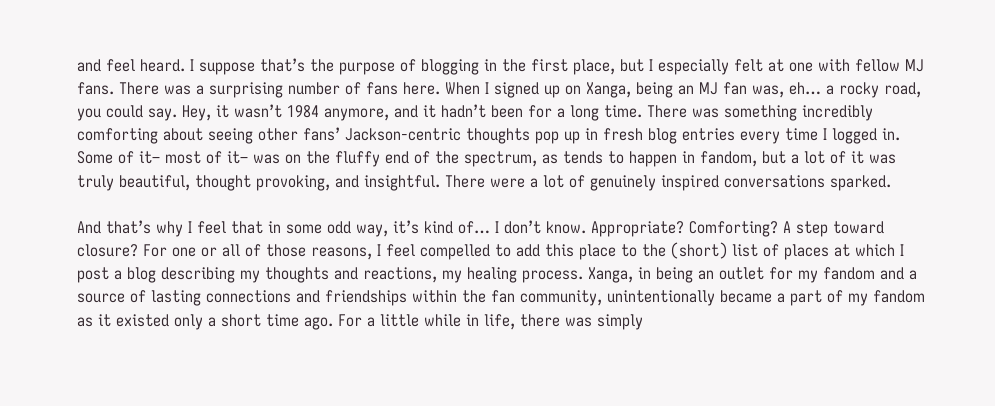and feel heard. I suppose that’s the purpose of blogging in the first place, but I especially felt at one with fellow MJ fans. There was a surprising number of fans here. When I signed up on Xanga, being an MJ fan was, eh… a rocky road, you could say. Hey, it wasn’t 1984 anymore, and it hadn’t been for a long time. There was something incredibly comforting about seeing other fans’ Jackson-centric thoughts pop up in fresh blog entries every time I logged in. Some of it– most of it– was on the fluffy end of the spectrum, as tends to happen in fandom, but a lot of it was truly beautiful, thought provoking, and insightful. There were a lot of genuinely inspired conversations sparked.

And that’s why I feel that in some odd way, it’s kind of… I don’t know. Appropriate? Comforting? A step toward closure? For one or all of those reasons, I feel compelled to add this place to the (short) list of places at which I post a blog describing my thoughts and reactions, my healing process. Xanga, in being an outlet for my fandom and a source of lasting connections and friendships within the fan community, unintentionally became a part of my fandom as it existed only a short time ago. For a little while in life, there was simply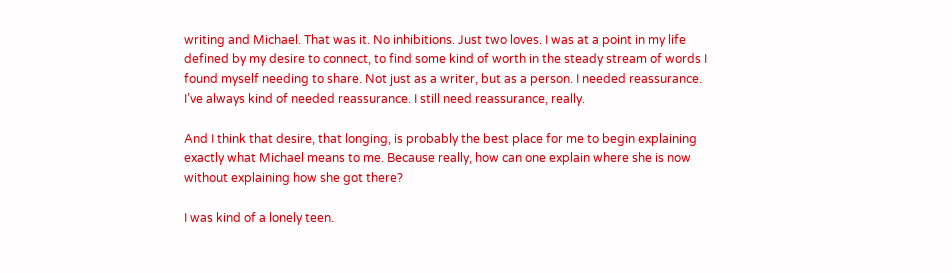writing and Michael. That was it. No inhibitions. Just two loves. I was at a point in my life defined by my desire to connect, to find some kind of worth in the steady stream of words I found myself needing to share. Not just as a writer, but as a person. I needed reassurance. I’ve always kind of needed reassurance. I still need reassurance, really.

And I think that desire, that longing, is probably the best place for me to begin explaining exactly what Michael means to me. Because really, how can one explain where she is now without explaining how she got there?

I was kind of a lonely teen.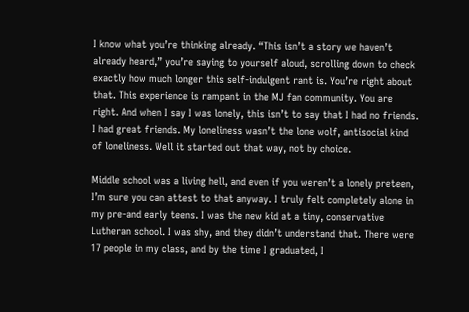I know what you’re thinking already. “This isn’t a story we haven’t already heard,” you’re saying to yourself aloud, scrolling down to check exactly how much longer this self-indulgent rant is. You’re right about that. This experience is rampant in the MJ fan community. You are right. And when I say I was lonely, this isn’t to say that I had no friends. I had great friends. My loneliness wasn’t the lone wolf, antisocial kind of loneliness. Well it started out that way, not by choice.

Middle school was a living hell, and even if you weren’t a lonely preteen, I’m sure you can attest to that anyway. I truly felt completely alone in my pre-and early teens. I was the new kid at a tiny, conservative Lutheran school. I was shy, and they didn’t understand that. There were 17 people in my class, and by the time I graduated, I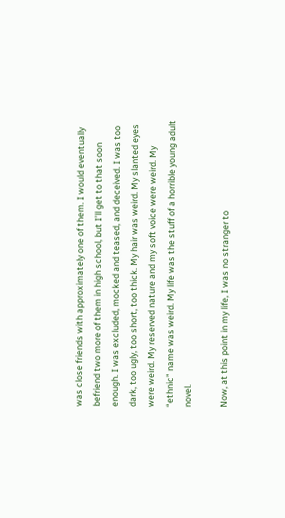was close friends with approximately one of them. I would eventually befriend two more of them in high school, but I’ll get to that soon enough. I was excluded, mocked and teased, and deceived. I was too dark, too ugly, too short, too thick. My hair was weird. My slanted eyes were weird. My reserved nature and my soft voice were weird. My “ethnic” name was weird. My life was the stuff of a horrible young adult novel.

Now, at this point in my life, I was no stranger to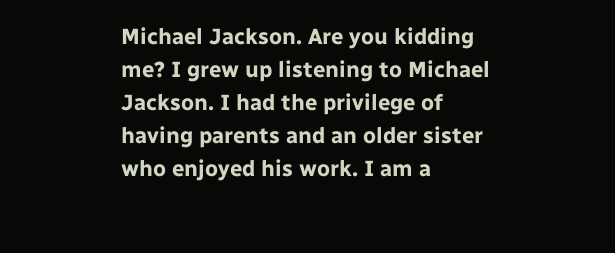Michael Jackson. Are you kidding me? I grew up listening to Michael Jackson. I had the privilege of having parents and an older sister who enjoyed his work. I am a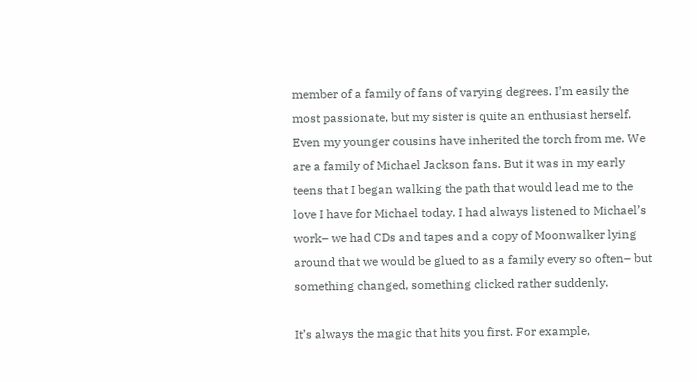member of a family of fans of varying degrees. I’m easily the most passionate, but my sister is quite an enthusiast herself. Even my younger cousins have inherited the torch from me. We are a family of Michael Jackson fans. But it was in my early teens that I began walking the path that would lead me to the love I have for Michael today. I had always listened to Michael’s work– we had CDs and tapes and a copy of Moonwalker lying around that we would be glued to as a family every so often– but something changed, something clicked rather suddenly.

It’s always the magic that hits you first. For example,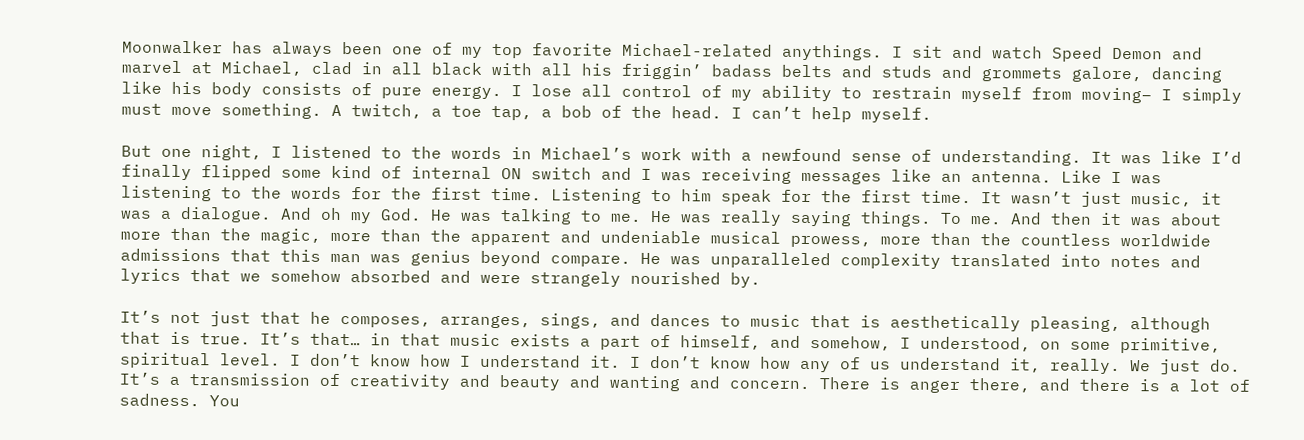Moonwalker has always been one of my top favorite Michael-related anythings. I sit and watch Speed Demon and marvel at Michael, clad in all black with all his friggin’ badass belts and studs and grommets galore, dancing like his body consists of pure energy. I lose all control of my ability to restrain myself from moving– I simply must move something. A twitch, a toe tap, a bob of the head. I can’t help myself.

But one night, I listened to the words in Michael’s work with a newfound sense of understanding. It was like I’d finally flipped some kind of internal ON switch and I was receiving messages like an antenna. Like I was listening to the words for the first time. Listening to him speak for the first time. It wasn’t just music, it was a dialogue. And oh my God. He was talking to me. He was really saying things. To me. And then it was about more than the magic, more than the apparent and undeniable musical prowess, more than the countless worldwide admissions that this man was genius beyond compare. He was unparalleled complexity translated into notes and lyrics that we somehow absorbed and were strangely nourished by.

It’s not just that he composes, arranges, sings, and dances to music that is aesthetically pleasing, although that is true. It’s that… in that music exists a part of himself, and somehow, I understood, on some primitive, spiritual level. I don’t know how I understand it. I don’t know how any of us understand it, really. We just do. It’s a transmission of creativity and beauty and wanting and concern. There is anger there, and there is a lot of sadness. You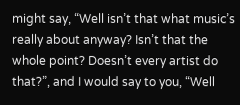might say, “Well isn’t that what music’s really about anyway? Isn’t that the whole point? Doesn’t every artist do that?”, and I would say to you, “Well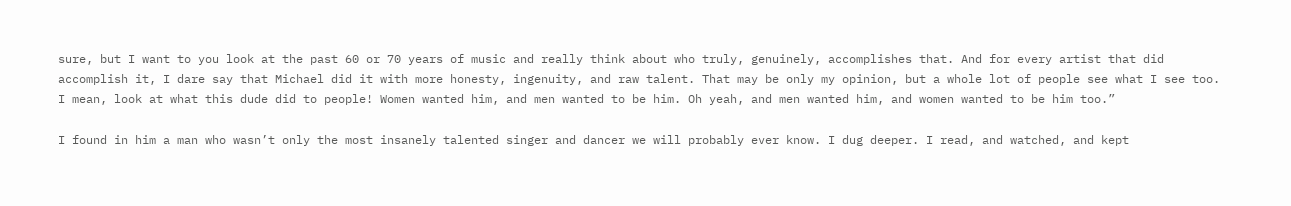sure, but I want to you look at the past 60 or 70 years of music and really think about who truly, genuinely, accomplishes that. And for every artist that did accomplish it, I dare say that Michael did it with more honesty, ingenuity, and raw talent. That may be only my opinion, but a whole lot of people see what I see too. I mean, look at what this dude did to people! Women wanted him, and men wanted to be him. Oh yeah, and men wanted him, and women wanted to be him too.”

I found in him a man who wasn’t only the most insanely talented singer and dancer we will probably ever know. I dug deeper. I read, and watched, and kept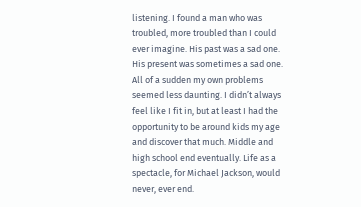listening. I found a man who was troubled, more troubled than I could ever imagine. His past was a sad one. His present was sometimes a sad one. All of a sudden my own problems seemed less daunting. I didn’t always feel like I fit in, but at least I had the opportunity to be around kids my age and discover that much. Middle and high school end eventually. Life as a spectacle, for Michael Jackson, would never, ever end.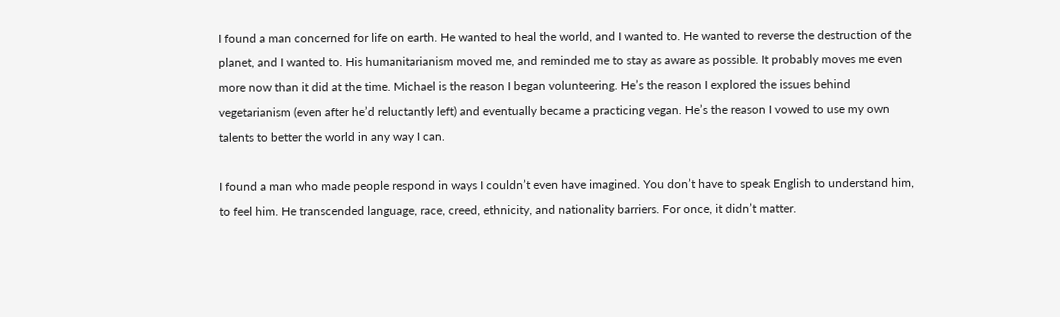I found a man concerned for life on earth. He wanted to heal the world, and I wanted to. He wanted to reverse the destruction of the planet, and I wanted to. His humanitarianism moved me, and reminded me to stay as aware as possible. It probably moves me even more now than it did at the time. Michael is the reason I began volunteering. He’s the reason I explored the issues behind vegetarianism (even after he’d reluctantly left) and eventually became a practicing vegan. He’s the reason I vowed to use my own talents to better the world in any way I can.

I found a man who made people respond in ways I couldn’t even have imagined. You don’t have to speak English to understand him, to feel him. He transcended language, race, creed, ethnicity, and nationality barriers. For once, it didn’t matter.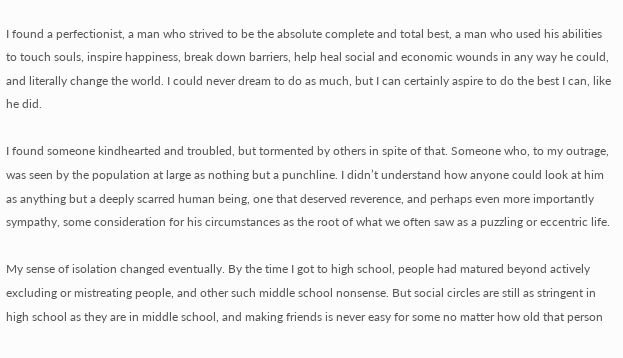I found a perfectionist, a man who strived to be the absolute complete and total best, a man who used his abilities to touch souls, inspire happiness, break down barriers, help heal social and economic wounds in any way he could, and literally change the world. I could never dream to do as much, but I can certainly aspire to do the best I can, like he did.

I found someone kindhearted and troubled, but tormented by others in spite of that. Someone who, to my outrage, was seen by the population at large as nothing but a punchline. I didn’t understand how anyone could look at him as anything but a deeply scarred human being, one that deserved reverence, and perhaps even more importantly sympathy, some consideration for his circumstances as the root of what we often saw as a puzzling or eccentric life.

My sense of isolation changed eventually. By the time I got to high school, people had matured beyond actively excluding or mistreating people, and other such middle school nonsense. But social circles are still as stringent in high school as they are in middle school, and making friends is never easy for some no matter how old that person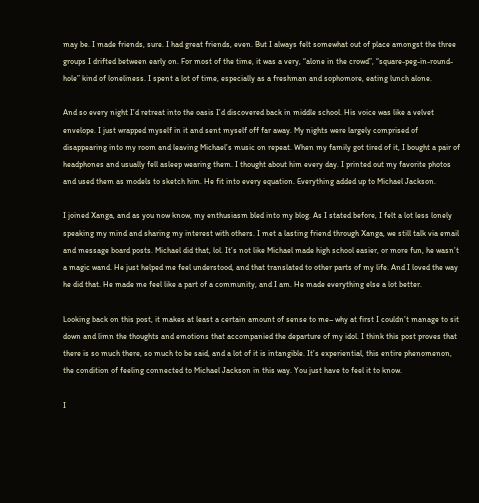may be. I made friends, sure. I had great friends, even. But I always felt somewhat out of place amongst the three groups I drifted between early on. For most of the time, it was a very, “alone in the crowd”, “square-peg-in-round-hole” kind of loneliness. I spent a lot of time, especially as a freshman and sophomore, eating lunch alone.

And so every night I’d retreat into the oasis I’d discovered back in middle school. His voice was like a velvet envelope. I just wrapped myself in it and sent myself off far away. My nights were largely comprised of disappearing into my room and leaving Michael’s music on repeat. When my family got tired of it, I bought a pair of headphones and usually fell asleep wearing them. I thought about him every day. I printed out my favorite photos and used them as models to sketch him. He fit into every equation. Everything added up to Michael Jackson.

I joined Xanga, and as you now know, my enthusiasm bled into my blog. As I stated before, I felt a lot less lonely speaking my mind and sharing my interest with others. I met a lasting friend through Xanga, we still talk via email and message board posts. Michael did that, lol. It’s not like Michael made high school easier, or more fun, he wasn’t a magic wand. He just helped me feel understood, and that translated to other parts of my life. And I loved the way he did that. He made me feel like a part of a community, and I am. He made everything else a lot better.

Looking back on this post, it makes at least a certain amount of sense to me– why at first I couldn’t manage to sit down and limn the thoughts and emotions that accompanied the departure of my idol. I think this post proves that there is so much there, so much to be said, and a lot of it is intangible. It’s experiential, this entire phenomenon, the condition of feeling connected to Michael Jackson in this way. You just have to feel it to know.

I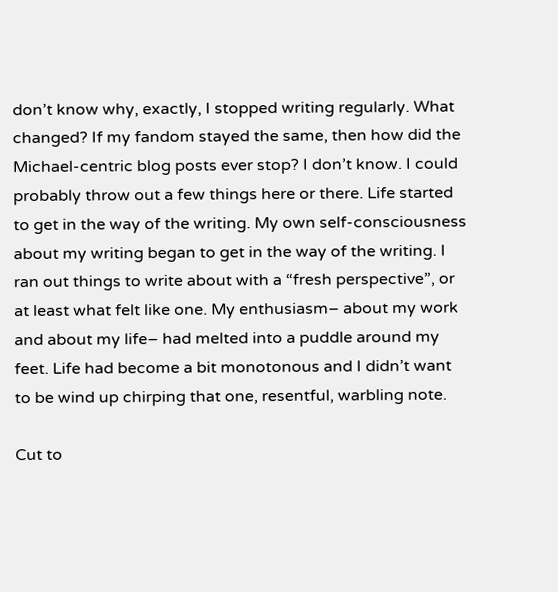don’t know why, exactly, I stopped writing regularly. What changed? If my fandom stayed the same, then how did the Michael-centric blog posts ever stop? I don’t know. I could probably throw out a few things here or there. Life started to get in the way of the writing. My own self-consciousness about my writing began to get in the way of the writing. I ran out things to write about with a “fresh perspective”, or at least what felt like one. My enthusiasm– about my work and about my life– had melted into a puddle around my feet. Life had become a bit monotonous and I didn’t want to be wind up chirping that one, resentful, warbling note.

Cut to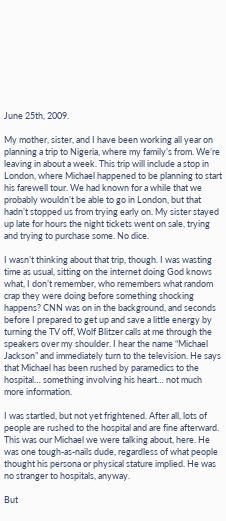June 25th, 2009.

My mother, sister, and I have been working all year on planning a trip to Nigeria, where my family’s from. We’re leaving in about a week. This trip will include a stop in London, where Michael happened to be planning to start his farewell tour. We had known for a while that we probably wouldn’t be able to go in London, but that hadn’t stopped us from trying early on. My sister stayed up late for hours the night tickets went on sale, trying and trying to purchase some. No dice.

I wasn’t thinking about that trip, though. I was wasting time as usual, sitting on the internet doing God knows what, I don’t remember, who remembers what random crap they were doing before something shocking happens? CNN was on in the background, and seconds before I prepared to get up and save a little energy by turning the TV off, Wolf Blitzer calls at me through the speakers over my shoulder. I hear the name “Michael Jackson” and immediately turn to the television. He says that Michael has been rushed by paramedics to the hospital… something involving his heart… not much more information.

I was startled, but not yet frightened. After all, lots of people are rushed to the hospital and are fine afterward. This was our Michael we were talking about, here. He was one tough-as-nails dude, regardless of what people thought his persona or physical stature implied. He was no stranger to hospitals, anyway.

But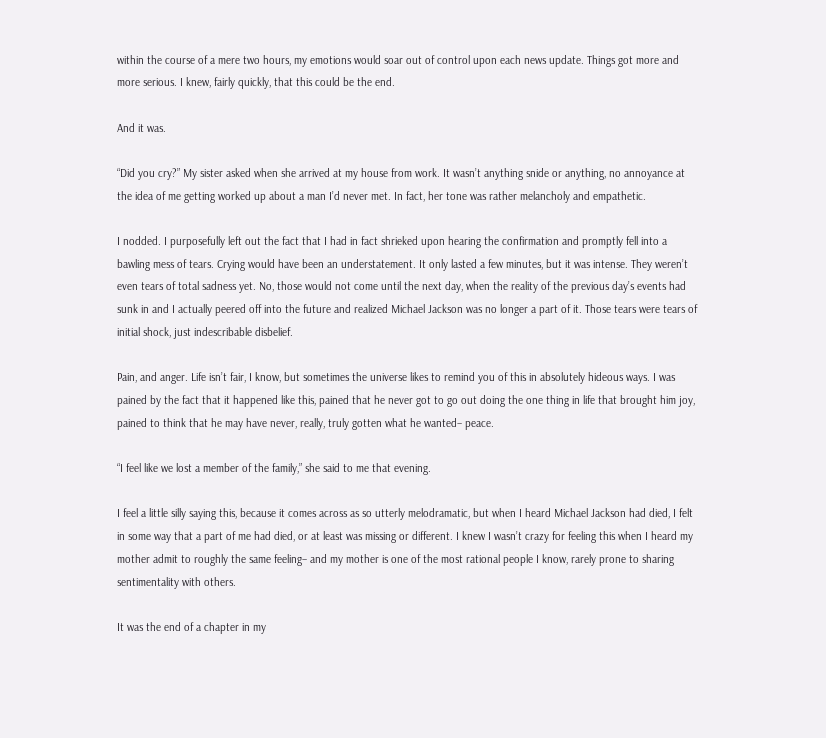within the course of a mere two hours, my emotions would soar out of control upon each news update. Things got more and more serious. I knew, fairly quickly, that this could be the end.

And it was.

“Did you cry?” My sister asked when she arrived at my house from work. It wasn’t anything snide or anything, no annoyance at the idea of me getting worked up about a man I’d never met. In fact, her tone was rather melancholy and empathetic.

I nodded. I purposefully left out the fact that I had in fact shrieked upon hearing the confirmation and promptly fell into a bawling mess of tears. Crying would have been an understatement. It only lasted a few minutes, but it was intense. They weren’t even tears of total sadness yet. No, those would not come until the next day, when the reality of the previous day’s events had sunk in and I actually peered off into the future and realized Michael Jackson was no longer a part of it. Those tears were tears of initial shock, just indescribable disbelief.

Pain, and anger. Life isn’t fair, I know, but sometimes the universe likes to remind you of this in absolutely hideous ways. I was pained by the fact that it happened like this, pained that he never got to go out doing the one thing in life that brought him joy, pained to think that he may have never, really, truly gotten what he wanted– peace.

“I feel like we lost a member of the family,” she said to me that evening.

I feel a little silly saying this, because it comes across as so utterly melodramatic, but when I heard Michael Jackson had died, I felt in some way that a part of me had died, or at least was missing or different. I knew I wasn’t crazy for feeling this when I heard my mother admit to roughly the same feeling– and my mother is one of the most rational people I know, rarely prone to sharing sentimentality with others.

It was the end of a chapter in my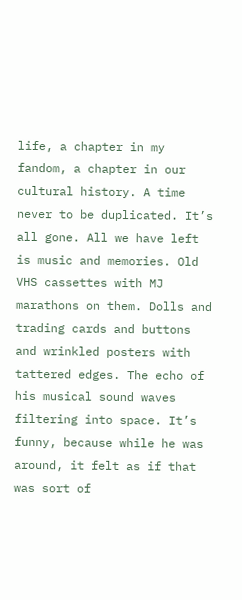life, a chapter in my fandom, a chapter in our cultural history. A time never to be duplicated. It’s all gone. All we have left is music and memories. Old VHS cassettes with MJ marathons on them. Dolls and trading cards and buttons and wrinkled posters with tattered edges. The echo of his musical sound waves filtering into space. It’s funny, because while he was around, it felt as if that was sort of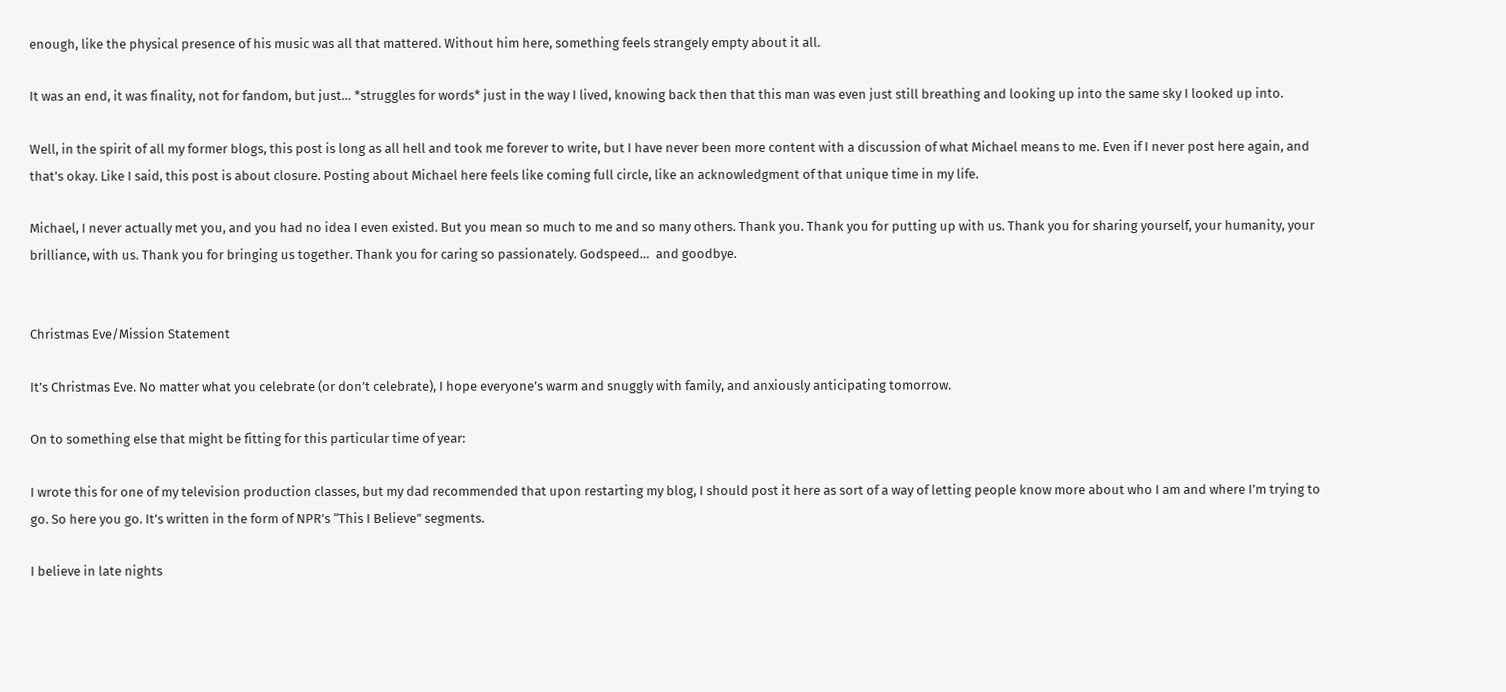enough, like the physical presence of his music was all that mattered. Without him here, something feels strangely empty about it all.

It was an end, it was finality, not for fandom, but just… *struggles for words* just in the way I lived, knowing back then that this man was even just still breathing and looking up into the same sky I looked up into.

Well, in the spirit of all my former blogs, this post is long as all hell and took me forever to write, but I have never been more content with a discussion of what Michael means to me. Even if I never post here again, and that’s okay. Like I said, this post is about closure. Posting about Michael here feels like coming full circle, like an acknowledgment of that unique time in my life.

Michael, I never actually met you, and you had no idea I even existed. But you mean so much to me and so many others. Thank you. Thank you for putting up with us. Thank you for sharing yourself, your humanity, your brilliance, with us. Thank you for bringing us together. Thank you for caring so passionately. Godspeed…  and goodbye.


Christmas Eve/Mission Statement

It’s Christmas Eve. No matter what you celebrate (or don’t celebrate), I hope everyone’s warm and snuggly with family, and anxiously anticipating tomorrow.

On to something else that might be fitting for this particular time of year:

I wrote this for one of my television production classes, but my dad recommended that upon restarting my blog, I should post it here as sort of a way of letting people know more about who I am and where I’m trying to go. So here you go. It’s written in the form of NPR’s “This I Believe” segments.

I believe in late nights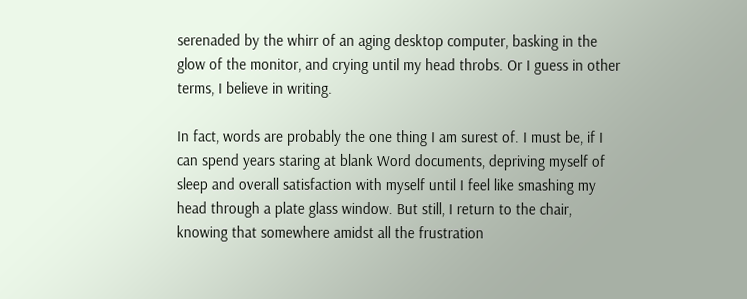serenaded by the whirr of an aging desktop computer, basking in the glow of the monitor, and crying until my head throbs. Or I guess in other terms, I believe in writing.

In fact, words are probably the one thing I am surest of. I must be, if I can spend years staring at blank Word documents, depriving myself of sleep and overall satisfaction with myself until I feel like smashing my head through a plate glass window. But still, I return to the chair, knowing that somewhere amidst all the frustration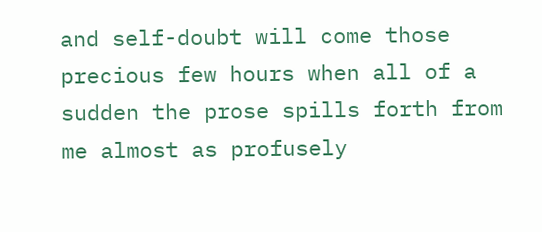and self-doubt will come those precious few hours when all of a sudden the prose spills forth from me almost as profusely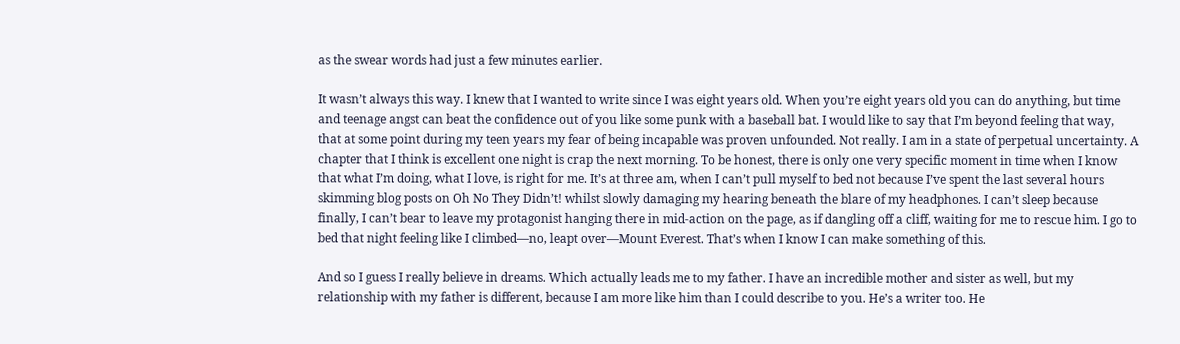as the swear words had just a few minutes earlier.

It wasn’t always this way. I knew that I wanted to write since I was eight years old. When you’re eight years old you can do anything, but time and teenage angst can beat the confidence out of you like some punk with a baseball bat. I would like to say that I’m beyond feeling that way, that at some point during my teen years my fear of being incapable was proven unfounded. Not really. I am in a state of perpetual uncertainty. A chapter that I think is excellent one night is crap the next morning. To be honest, there is only one very specific moment in time when I know that what I’m doing, what I love, is right for me. It’s at three am, when I can’t pull myself to bed not because I’ve spent the last several hours skimming blog posts on Oh No They Didn’t! whilst slowly damaging my hearing beneath the blare of my headphones. I can’t sleep because finally, I can’t bear to leave my protagonist hanging there in mid-action on the page, as if dangling off a cliff, waiting for me to rescue him. I go to bed that night feeling like I climbed—no, leapt over—Mount Everest. That’s when I know I can make something of this.

And so I guess I really believe in dreams. Which actually leads me to my father. I have an incredible mother and sister as well, but my relationship with my father is different, because I am more like him than I could describe to you. He’s a writer too. He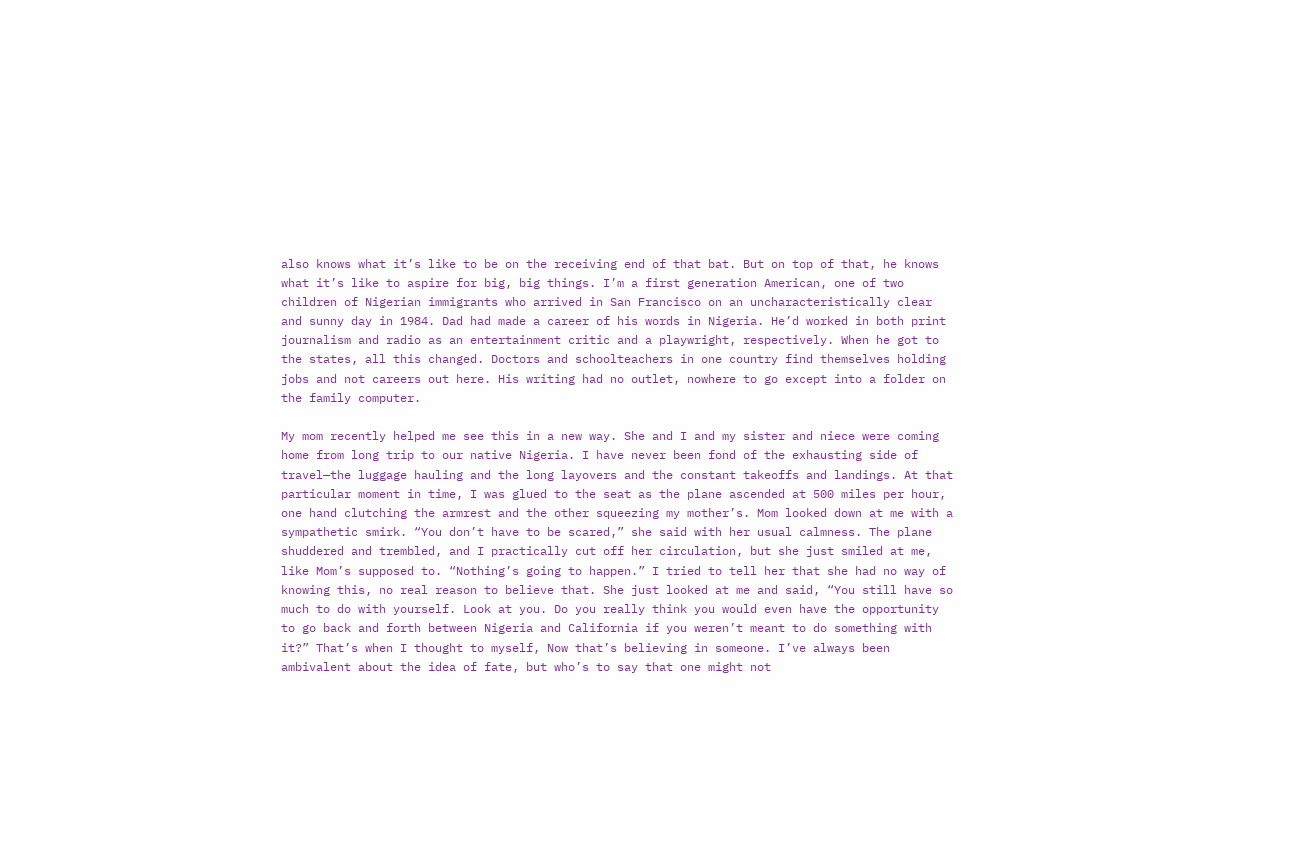also knows what it’s like to be on the receiving end of that bat. But on top of that, he knows what it’s like to aspire for big, big things. I’m a first generation American, one of two children of Nigerian immigrants who arrived in San Francisco on an uncharacteristically clear and sunny day in 1984. Dad had made a career of his words in Nigeria. He’d worked in both print journalism and radio as an entertainment critic and a playwright, respectively. When he got to the states, all this changed. Doctors and schoolteachers in one country find themselves holding jobs and not careers out here. His writing had no outlet, nowhere to go except into a folder on the family computer.

My mom recently helped me see this in a new way. She and I and my sister and niece were coming home from long trip to our native Nigeria. I have never been fond of the exhausting side of travel—the luggage hauling and the long layovers and the constant takeoffs and landings. At that particular moment in time, I was glued to the seat as the plane ascended at 500 miles per hour, one hand clutching the armrest and the other squeezing my mother’s. Mom looked down at me with a sympathetic smirk. “You don’t have to be scared,” she said with her usual calmness. The plane shuddered and trembled, and I practically cut off her circulation, but she just smiled at me, like Mom’s supposed to. “Nothing’s going to happen.” I tried to tell her that she had no way of knowing this, no real reason to believe that. She just looked at me and said, “You still have so much to do with yourself. Look at you. Do you really think you would even have the opportunity to go back and forth between Nigeria and California if you weren’t meant to do something with it?” That’s when I thought to myself, Now that’s believing in someone. I’ve always been ambivalent about the idea of fate, but who’s to say that one might not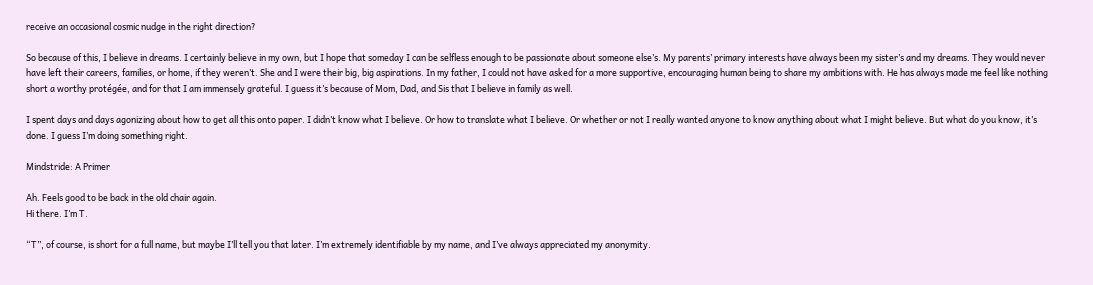receive an occasional cosmic nudge in the right direction?

So because of this, I believe in dreams. I certainly believe in my own, but I hope that someday I can be selfless enough to be passionate about someone else’s. My parents’ primary interests have always been my sister’s and my dreams. They would never have left their careers, families, or home, if they weren’t. She and I were their big, big aspirations. In my father, I could not have asked for a more supportive, encouraging human being to share my ambitions with. He has always made me feel like nothing short a worthy protégée, and for that I am immensely grateful. I guess it’s because of Mom, Dad, and Sis that I believe in family as well.

I spent days and days agonizing about how to get all this onto paper. I didn’t know what I believe. Or how to translate what I believe. Or whether or not I really wanted anyone to know anything about what I might believe. But what do you know, it’s done. I guess I’m doing something right.

Mindstride: A Primer

Ah. Feels good to be back in the old chair again.
Hi there. I’m T.

“T”, of course, is short for a full name, but maybe I’ll tell you that later. I’m extremely identifiable by my name, and I’ve always appreciated my anonymity.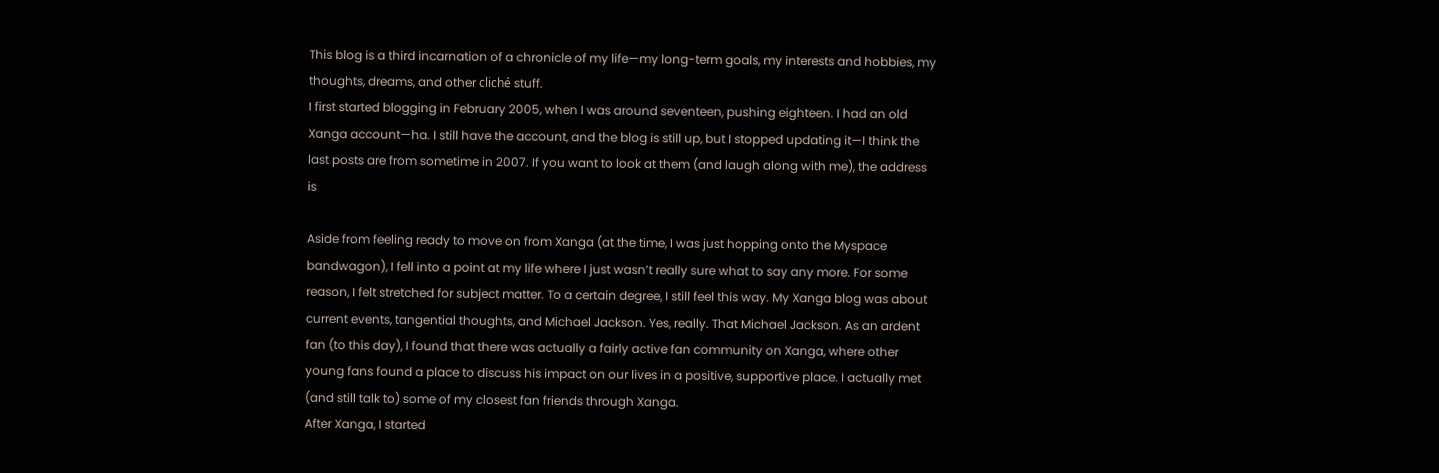This blog is a third incarnation of a chronicle of my life—my long-term goals, my interests and hobbies, my thoughts, dreams, and other cliché stuff.
I first started blogging in February 2005, when I was around seventeen, pushing eighteen. I had an old Xanga account—ha. I still have the account, and the blog is still up, but I stopped updating it—I think the last posts are from sometime in 2007. If you want to look at them (and laugh along with me), the address is

Aside from feeling ready to move on from Xanga (at the time, I was just hopping onto the Myspace bandwagon), I fell into a point at my life where I just wasn’t really sure what to say any more. For some reason, I felt stretched for subject matter. To a certain degree, I still feel this way. My Xanga blog was about current events, tangential thoughts, and Michael Jackson. Yes, really. That Michael Jackson. As an ardent fan (to this day), I found that there was actually a fairly active fan community on Xanga, where other young fans found a place to discuss his impact on our lives in a positive, supportive place. I actually met (and still talk to) some of my closest fan friends through Xanga.
After Xanga, I started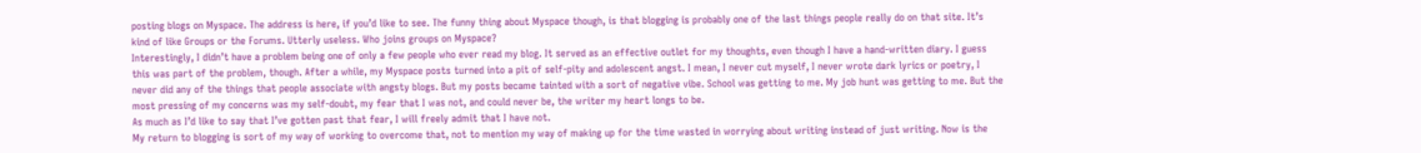posting blogs on Myspace. The address is here, if you’d like to see. The funny thing about Myspace though, is that blogging is probably one of the last things people really do on that site. It’s kind of like Groups or the Forums. Utterly useless. Who joins groups on Myspace?
Interestingly, I didn’t have a problem being one of only a few people who ever read my blog. It served as an effective outlet for my thoughts, even though I have a hand-written diary. I guess this was part of the problem, though. After a while, my Myspace posts turned into a pit of self-pity and adolescent angst. I mean, I never cut myself, I never wrote dark lyrics or poetry, I never did any of the things that people associate with angsty blogs. But my posts became tainted with a sort of negative vibe. School was getting to me. My job hunt was getting to me. But the most pressing of my concerns was my self-doubt, my fear that I was not, and could never be, the writer my heart longs to be.
As much as I’d like to say that I’ve gotten past that fear, I will freely admit that I have not.
My return to blogging is sort of my way of working to overcome that, not to mention my way of making up for the time wasted in worrying about writing instead of just writing. Now is the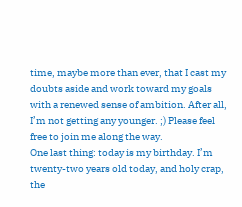time, maybe more than ever, that I cast my doubts aside and work toward my goals with a renewed sense of ambition. After all, I’m not getting any younger. ;) Please feel free to join me along the way.
One last thing: today is my birthday. I’m twenty-two years old today, and holy crap, the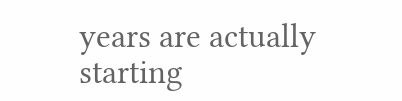years are actually starting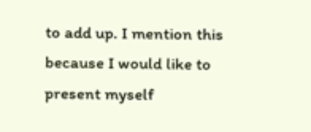to add up. I mention this because I would like to present myself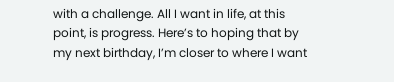with a challenge. All I want in life, at this point, is progress. Here’s to hoping that by my next birthday, I’m closer to where I want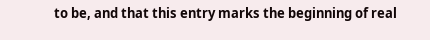to be, and that this entry marks the beginning of real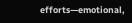efforts—emotional,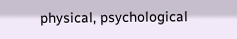physical, psychological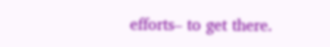efforts– to get there.